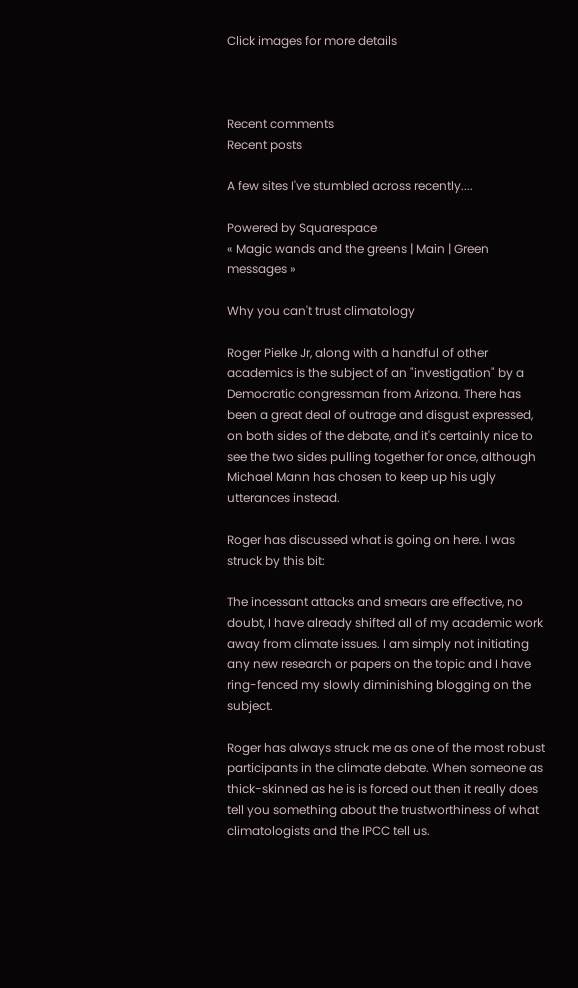Click images for more details



Recent comments
Recent posts

A few sites I've stumbled across recently....

Powered by Squarespace
« Magic wands and the greens | Main | Green messages »

Why you can't trust climatology

Roger Pielke Jr, along with a handful of other academics is the subject of an "investigation" by a Democratic congressman from Arizona. There has been a great deal of outrage and disgust expressed, on both sides of the debate, and it's certainly nice to see the two sides pulling together for once, although Michael Mann has chosen to keep up his ugly utterances instead.

Roger has discussed what is going on here. I was struck by this bit:

The incessant attacks and smears are effective, no doubt, I have already shifted all of my academic work away from climate issues. I am simply not initiating any new research or papers on the topic and I have ring-fenced my slowly diminishing blogging on the subject.

Roger has always struck me as one of the most robust participants in the climate debate. When someone as thick-skinned as he is is forced out then it really does tell you something about the trustworthiness of what climatologists and the IPCC tell us.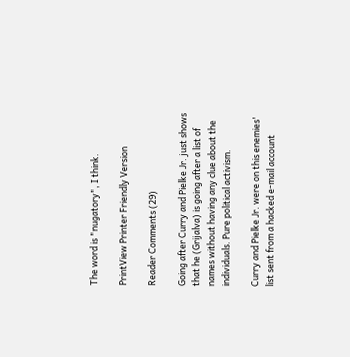The word is "nugatory", I think.

PrintView Printer Friendly Version

Reader Comments (29)

Going after Curry and Pielke Jr. just shows that he (Grijalva) is going after a list of names without having any clue about the individuals. Pure political activism.

Curry and Pielke Jr. were on this enemies' list sent from a hacked e-mail account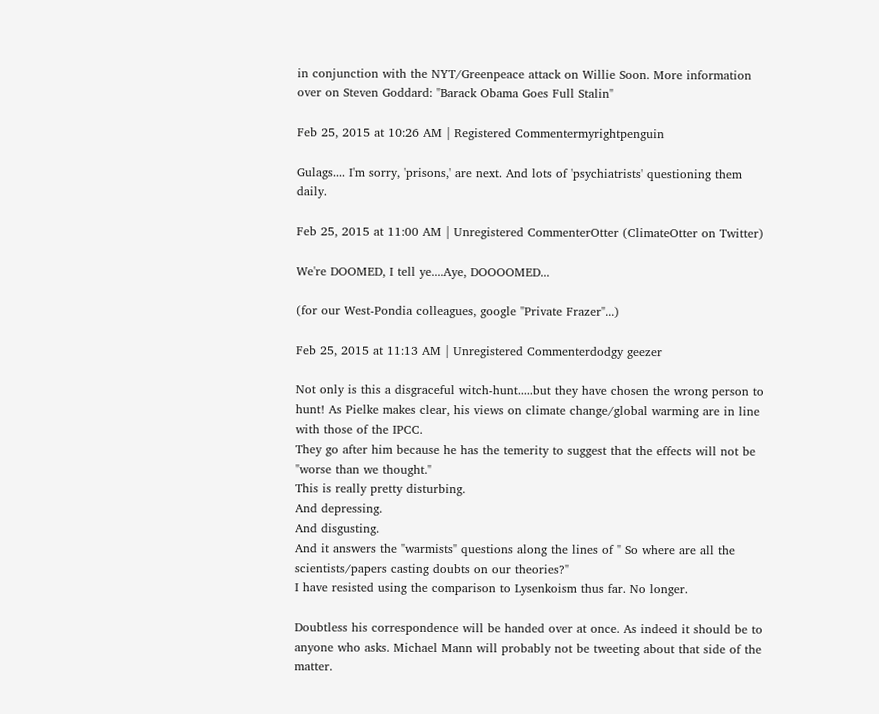in conjunction with the NYT/Greenpeace attack on Willie Soon. More information over on Steven Goddard: "Barack Obama Goes Full Stalin"

Feb 25, 2015 at 10:26 AM | Registered Commentermyrightpenguin

Gulags.... I'm sorry, 'prisons,' are next. And lots of 'psychiatrists' questioning them daily.

Feb 25, 2015 at 11:00 AM | Unregistered CommenterOtter (ClimateOtter on Twitter)

We're DOOMED, I tell ye....Aye, DOOOOMED...

(for our West-Pondia colleagues, google "Private Frazer"...)

Feb 25, 2015 at 11:13 AM | Unregistered Commenterdodgy geezer

Not only is this a disgraceful witch-hunt.....but they have chosen the wrong person to hunt! As Pielke makes clear, his views on climate change/global warming are in line with those of the IPCC.
They go after him because he has the temerity to suggest that the effects will not be "worse than we thought."
This is really pretty disturbing.
And depressing.
And disgusting.
And it answers the "warmists" questions along the lines of " So where are all the scientists/papers casting doubts on our theories?"
I have resisted using the comparison to Lysenkoism thus far. No longer.

Doubtless his correspondence will be handed over at once. As indeed it should be to anyone who asks. Michael Mann will probably not be tweeting about that side of the matter.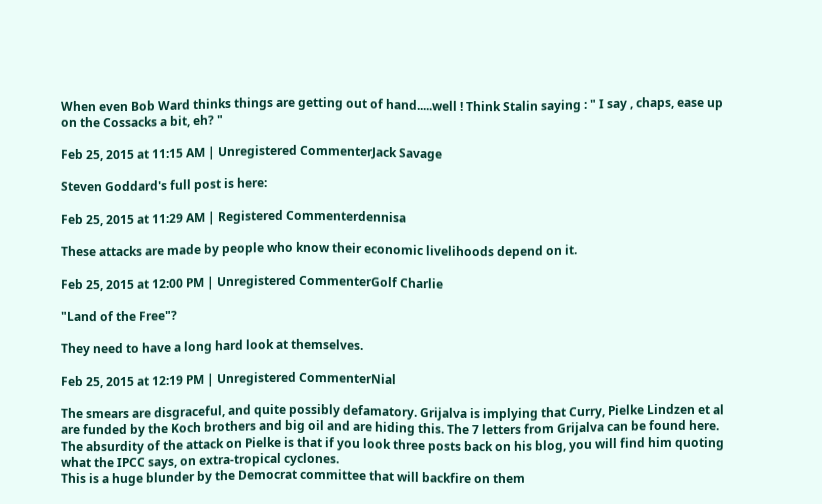When even Bob Ward thinks things are getting out of hand.....well ! Think Stalin saying : " I say , chaps, ease up on the Cossacks a bit, eh? "

Feb 25, 2015 at 11:15 AM | Unregistered CommenterJack Savage

Steven Goddard's full post is here:

Feb 25, 2015 at 11:29 AM | Registered Commenterdennisa

These attacks are made by people who know their economic livelihoods depend on it.

Feb 25, 2015 at 12:00 PM | Unregistered CommenterGolf Charlie

"Land of the Free"?

They need to have a long hard look at themselves.

Feb 25, 2015 at 12:19 PM | Unregistered CommenterNial

The smears are disgraceful, and quite possibly defamatory. Grijalva is implying that Curry, Pielke Lindzen et al are funded by the Koch brothers and big oil and are hiding this. The 7 letters from Grijalva can be found here. The absurdity of the attack on Pielke is that if you look three posts back on his blog, you will find him quoting what the IPCC says, on extra-tropical cyclones.
This is a huge blunder by the Democrat committee that will backfire on them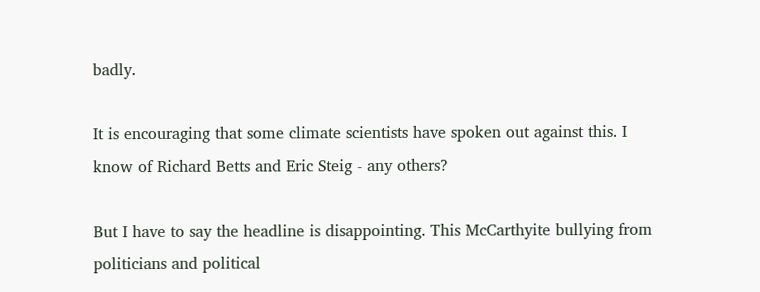badly.

It is encouraging that some climate scientists have spoken out against this. I know of Richard Betts and Eric Steig - any others?

But I have to say the headline is disappointing. This McCarthyite bullying from politicians and political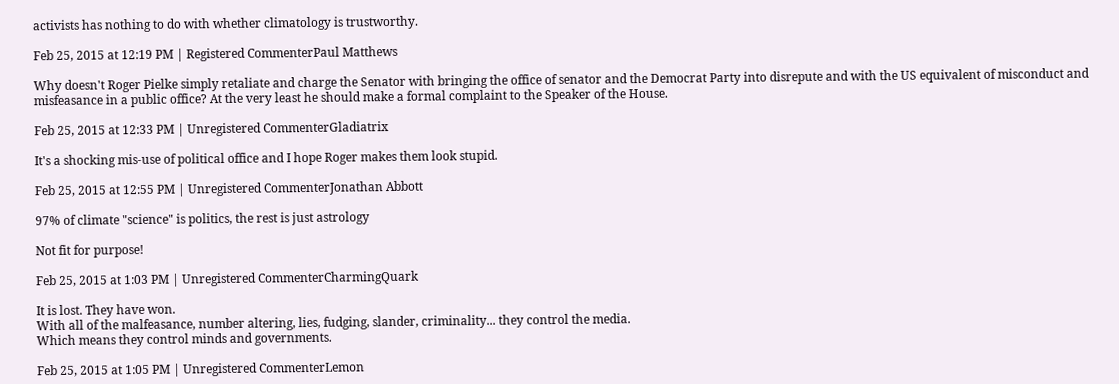activists has nothing to do with whether climatology is trustworthy.

Feb 25, 2015 at 12:19 PM | Registered CommenterPaul Matthews

Why doesn't Roger Pielke simply retaliate and charge the Senator with bringing the office of senator and the Democrat Party into disrepute and with the US equivalent of misconduct and misfeasance in a public office? At the very least he should make a formal complaint to the Speaker of the House.

Feb 25, 2015 at 12:33 PM | Unregistered CommenterGladiatrix

It's a shocking mis-use of political office and I hope Roger makes them look stupid.

Feb 25, 2015 at 12:55 PM | Unregistered CommenterJonathan Abbott

97% of climate "science" is politics, the rest is just astrology

Not fit for purpose!

Feb 25, 2015 at 1:03 PM | Unregistered CommenterCharmingQuark

It is lost. They have won.
With all of the malfeasance, number altering, lies, fudging, slander, criminality... they control the media.
Which means they control minds and governments.

Feb 25, 2015 at 1:05 PM | Unregistered CommenterLemon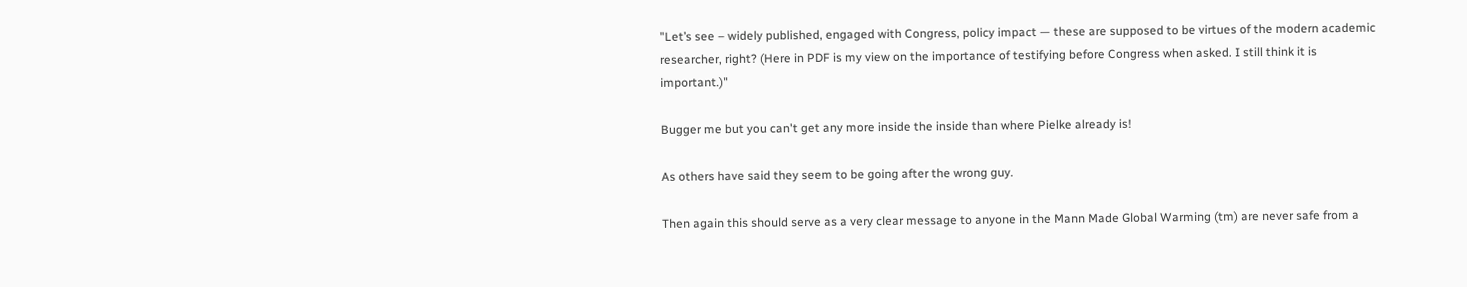"Let’s see – widely published, engaged with Congress, policy impact — these are supposed to be virtues of the modern academic researcher, right? (Here in PDF is my view on the importance of testifying before Congress when asked. I still think it is important.)"

Bugger me but you can't get any more inside the inside than where Pielke already is!

As others have said they seem to be going after the wrong guy.

Then again this should serve as a very clear message to anyone in the Mann Made Global Warming (tm) are never safe from a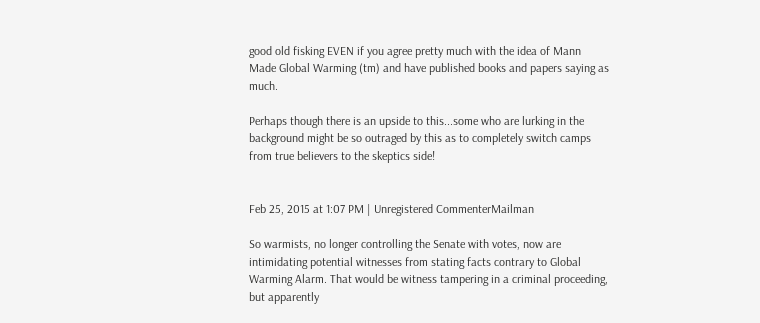good old fisking EVEN if you agree pretty much with the idea of Mann Made Global Warming (tm) and have published books and papers saying as much.

Perhaps though there is an upside to this...some who are lurking in the background might be so outraged by this as to completely switch camps from true believers to the skeptics side!


Feb 25, 2015 at 1:07 PM | Unregistered CommenterMailman

So warmists, no longer controlling the Senate with votes, now are intimidating potential witnesses from stating facts contrary to Global Warming Alarm. That would be witness tampering in a criminal proceeding, but apparently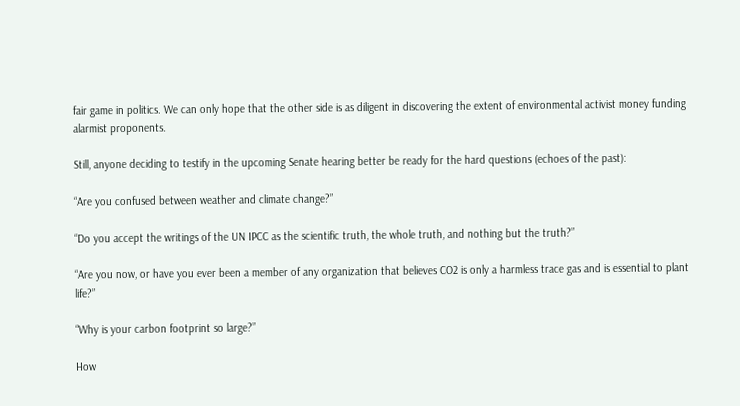fair game in politics. We can only hope that the other side is as diligent in discovering the extent of environmental activist money funding alarmist proponents.

Still, anyone deciding to testify in the upcoming Senate hearing better be ready for the hard questions (echoes of the past):

“Are you confused between weather and climate change?”

“Do you accept the writings of the UN IPCC as the scientific truth, the whole truth, and nothing but the truth?”

“Are you now, or have you ever been a member of any organization that believes CO2 is only a harmless trace gas and is essential to plant life?”

“Why is your carbon footprint so large?”

How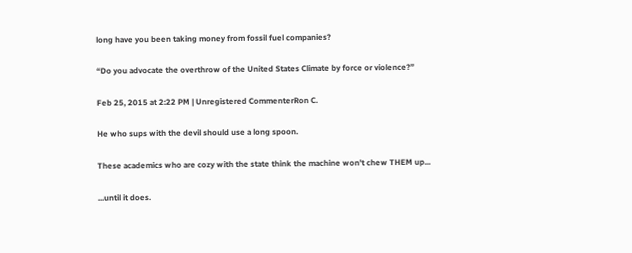long have you been taking money from fossil fuel companies?

“Do you advocate the overthrow of the United States Climate by force or violence?”

Feb 25, 2015 at 2:22 PM | Unregistered CommenterRon C.

He who sups with the devil should use a long spoon.

These academics who are cozy with the state think the machine won't chew THEM up...

...until it does.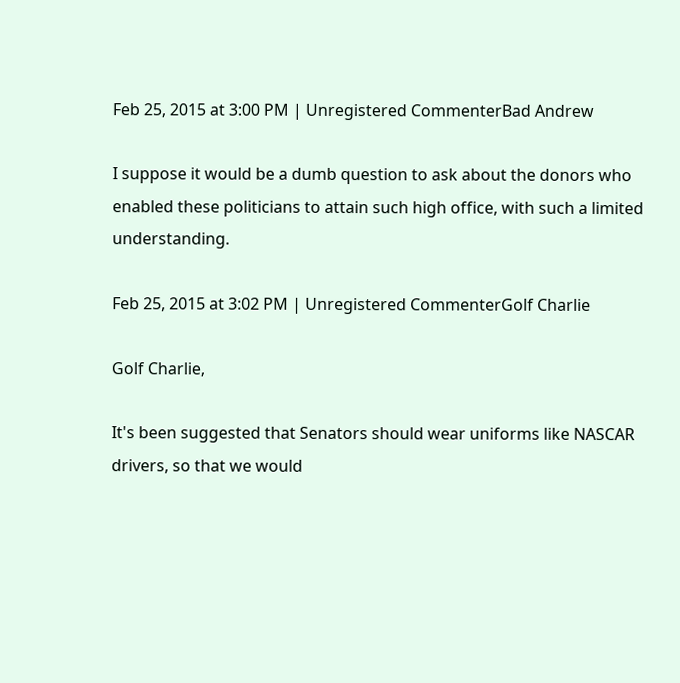Feb 25, 2015 at 3:00 PM | Unregistered CommenterBad Andrew

I suppose it would be a dumb question to ask about the donors who enabled these politicians to attain such high office, with such a limited understanding.

Feb 25, 2015 at 3:02 PM | Unregistered CommenterGolf Charlie

Golf Charlie,

It's been suggested that Senators should wear uniforms like NASCAR drivers, so that we would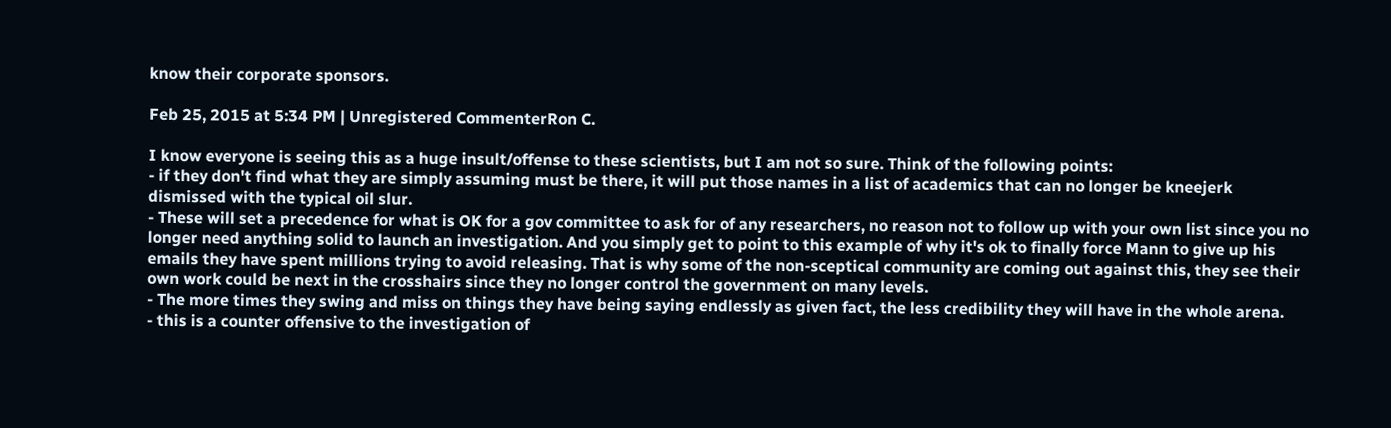know their corporate sponsors.

Feb 25, 2015 at 5:34 PM | Unregistered CommenterRon C.

I know everyone is seeing this as a huge insult/offense to these scientists, but I am not so sure. Think of the following points:
- if they don't find what they are simply assuming must be there, it will put those names in a list of academics that can no longer be kneejerk dismissed with the typical oil slur.
- These will set a precedence for what is OK for a gov committee to ask for of any researchers, no reason not to follow up with your own list since you no longer need anything solid to launch an investigation. And you simply get to point to this example of why it's ok to finally force Mann to give up his emails they have spent millions trying to avoid releasing. That is why some of the non-sceptical community are coming out against this, they see their own work could be next in the crosshairs since they no longer control the government on many levels.
- The more times they swing and miss on things they have being saying endlessly as given fact, the less credibility they will have in the whole arena.
- this is a counter offensive to the investigation of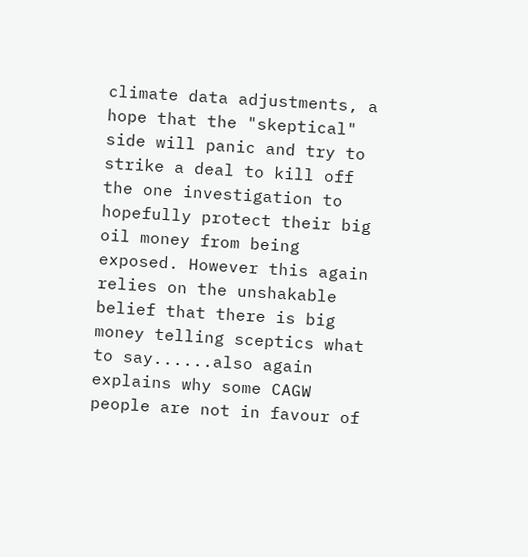climate data adjustments, a hope that the "skeptical" side will panic and try to strike a deal to kill off the one investigation to hopefully protect their big oil money from being exposed. However this again relies on the unshakable belief that there is big money telling sceptics what to say......also again explains why some CAGW people are not in favour of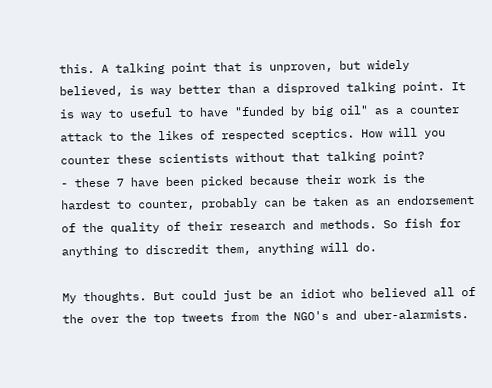this. A talking point that is unproven, but widely believed, is way better than a disproved talking point. It is way to useful to have "funded by big oil" as a counter attack to the likes of respected sceptics. How will you counter these scientists without that talking point?
- these 7 have been picked because their work is the hardest to counter, probably can be taken as an endorsement of the quality of their research and methods. So fish for anything to discredit them, anything will do.

My thoughts. But could just be an idiot who believed all of the over the top tweets from the NGO's and uber-alarmists.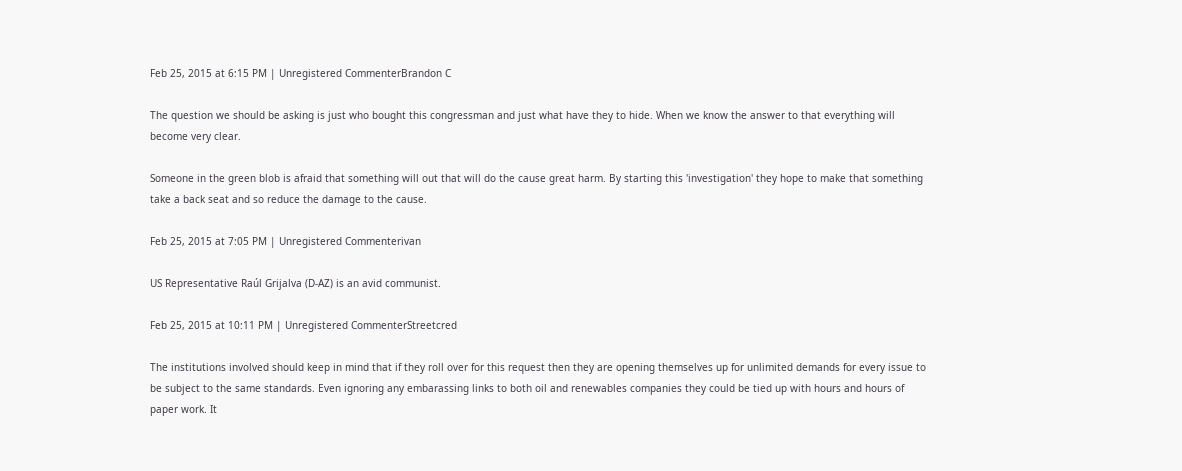Feb 25, 2015 at 6:15 PM | Unregistered CommenterBrandon C

The question we should be asking is just who bought this congressman and just what have they to hide. When we know the answer to that everything will become very clear.

Someone in the green blob is afraid that something will out that will do the cause great harm. By starting this 'investigation' they hope to make that something take a back seat and so reduce the damage to the cause.

Feb 25, 2015 at 7:05 PM | Unregistered Commenterivan

US Representative Raúl Grijalva (D-AZ) is an avid communist.

Feb 25, 2015 at 10:11 PM | Unregistered CommenterStreetcred

The institutions involved should keep in mind that if they roll over for this request then they are opening themselves up for unlimited demands for every issue to be subject to the same standards. Even ignoring any embarassing links to both oil and renewables companies they could be tied up with hours and hours of paper work. It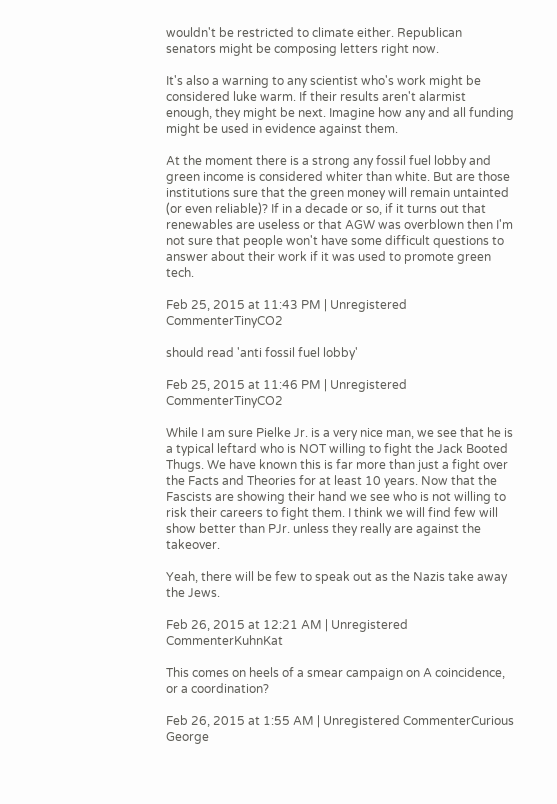wouldn't be restricted to climate either. Republican senators might be composing letters right now.

It's also a warning to any scientist who's work might be considered luke warm. If their results aren't alarmist enough, they might be next. Imagine how any and all funding might be used in evidence against them.

At the moment there is a strong any fossil fuel lobby and green income is considered whiter than white. But are those institutions sure that the green money will remain untainted (or even reliable)? If in a decade or so, if it turns out that renewables are useless or that AGW was overblown then I'm not sure that people won't have some difficult questions to answer about their work if it was used to promote green tech.

Feb 25, 2015 at 11:43 PM | Unregistered CommenterTinyCO2

should read 'anti fossil fuel lobby'

Feb 25, 2015 at 11:46 PM | Unregistered CommenterTinyCO2

While I am sure Pielke Jr. is a very nice man, we see that he is a typical leftard who is NOT willing to fight the Jack Booted Thugs. We have known this is far more than just a fight over the Facts and Theories for at least 10 years. Now that the Fascists are showing their hand we see who is not willing to risk their careers to fight them. I think we will find few will show better than PJr. unless they really are against the takeover.

Yeah, there will be few to speak out as the Nazis take away the Jews.

Feb 26, 2015 at 12:21 AM | Unregistered CommenterKuhnKat

This comes on heels of a smear campaign on A coincidence, or a coordination?

Feb 26, 2015 at 1:55 AM | Unregistered CommenterCurious George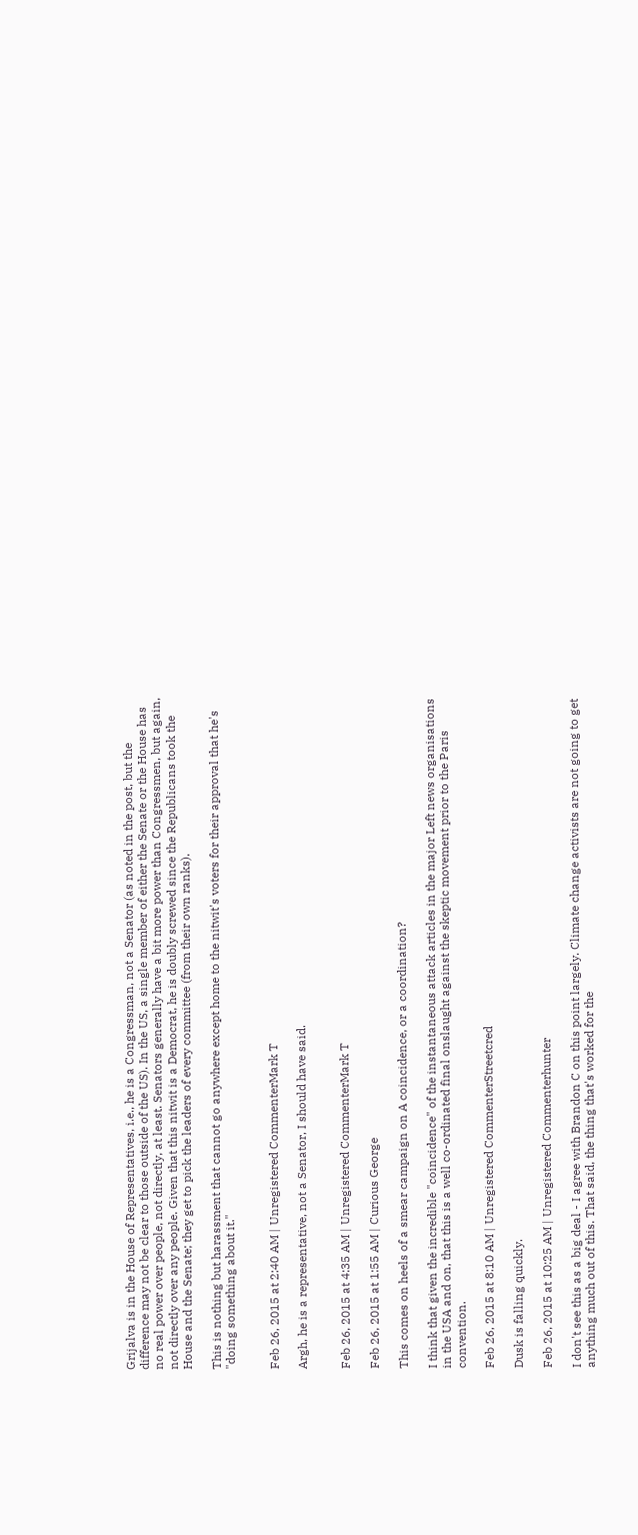Grijalva is in the House of Representatives, i.e., he is a Congressman, not a Senator (as noted in the post, but the difference may not be clear to those outside of the US). In the US, a single member of either the Senate or the House has no real power over people, not directly, at least. Senators generally have a bit more power than Congressmen, but again, not directly over any people. Given that this nitwit is a Democrat, he is doubly screwed since the Republicans took the House and the Senate; they get to pick the leaders of every committee (from their own ranks).

This is nothing but harassment that cannot go anywhere except home to the nitwit's voters for their approval that he's "doing something about it."


Feb 26, 2015 at 2:40 AM | Unregistered CommenterMark T

Argh, he is a representative, not a Senator, I should have said.


Feb 26, 2015 at 4:35 AM | Unregistered CommenterMark T

Feb 26, 2015 at 1:55 AM | Curious George

This comes on heels of a smear campaign on A coincidence, or a coordination?

I think that given the incredible "coincidence" of the instantaneous attack articles in the major Left news organisations in the USA and on, that this is a well co-ordinated final onslaught against the skeptic movement prior to the Paris convention.

Feb 26, 2015 at 8:10 AM | Unregistered CommenterStreetcred

Dusk is falling quickly.

Feb 26, 2015 at 10:25 AM | Unregistered Commenterhunter

I don't see this as a big deal - I agree with Brandon C on this point largely. Climate change activists are not going to get anything much out of this. That said, the thing that's worked for the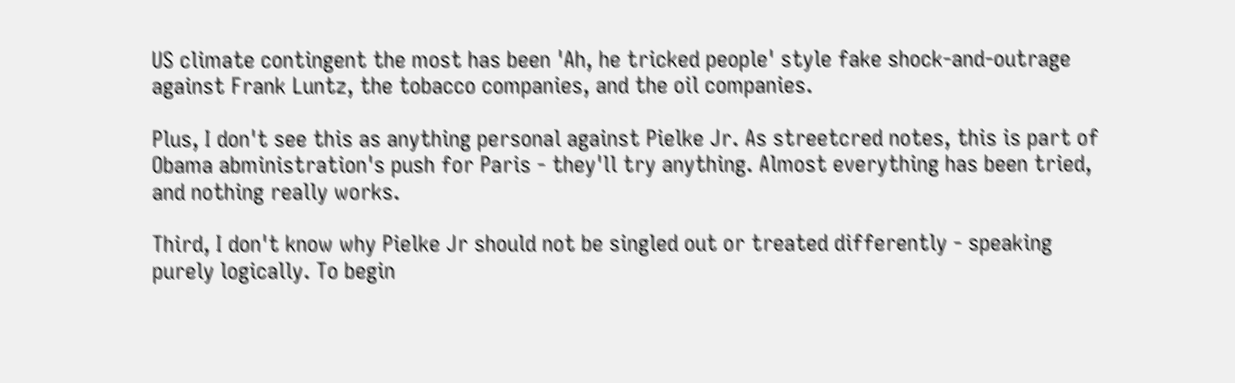US climate contingent the most has been 'Ah, he tricked people' style fake shock-and-outrage against Frank Luntz, the tobacco companies, and the oil companies.

Plus, I don't see this as anything personal against Pielke Jr. As streetcred notes, this is part of Obama abministration's push for Paris - they'll try anything. Almost everything has been tried, and nothing really works.

Third, I don't know why Pielke Jr should not be singled out or treated differently - speaking purely logically. To begin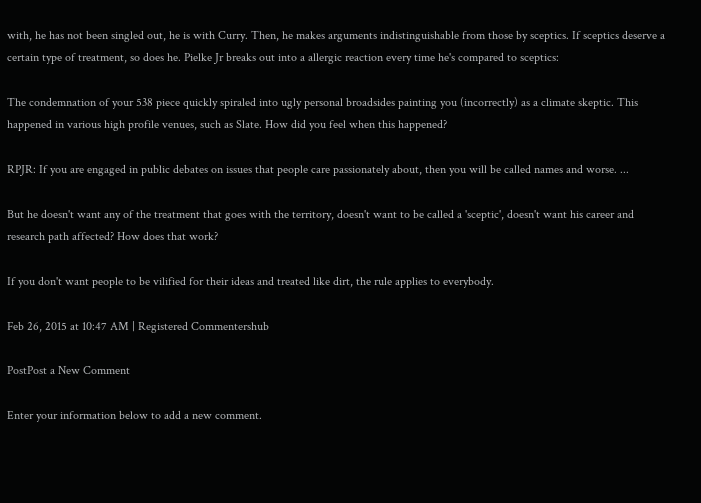with, he has not been singled out, he is with Curry. Then, he makes arguments indistinguishable from those by sceptics. If sceptics deserve a certain type of treatment, so does he. Pielke Jr breaks out into a allergic reaction every time he's compared to sceptics:

The condemnation of your 538 piece quickly spiraled into ugly personal broadsides painting you (incorrectly) as a climate skeptic. This happened in various high profile venues, such as Slate. How did you feel when this happened?

RPJR: If you are engaged in public debates on issues that people care passionately about, then you will be called names and worse. ...

But he doesn't want any of the treatment that goes with the territory, doesn't want to be called a 'sceptic', doesn't want his career and research path affected? How does that work?

If you don't want people to be vilified for their ideas and treated like dirt, the rule applies to everybody.

Feb 26, 2015 at 10:47 AM | Registered Commentershub

PostPost a New Comment

Enter your information below to add a new comment.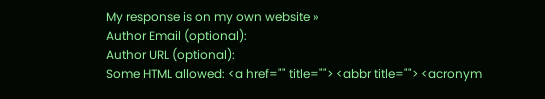My response is on my own website »
Author Email (optional):
Author URL (optional):
Some HTML allowed: <a href="" title=""> <abbr title=""> <acronym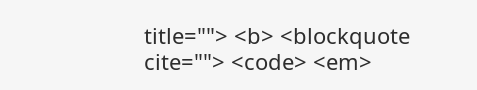title=""> <b> <blockquote cite=""> <code> <em>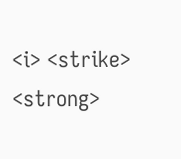<i> <strike> <strong>